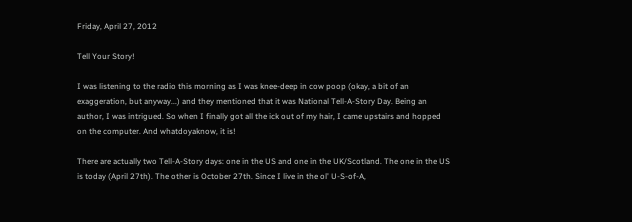Friday, April 27, 2012

Tell Your Story!

I was listening to the radio this morning as I was knee-deep in cow poop (okay, a bit of an exaggeration, but anyway...) and they mentioned that it was National Tell-A-Story Day. Being an author, I was intrigued. So when I finally got all the ick out of my hair, I came upstairs and hopped on the computer. And whatdoyaknow, it is!

There are actually two Tell-A-Story days: one in the US and one in the UK/Scotland. The one in the US is today (April 27th). The other is October 27th. Since I live in the ol' U-S-of-A,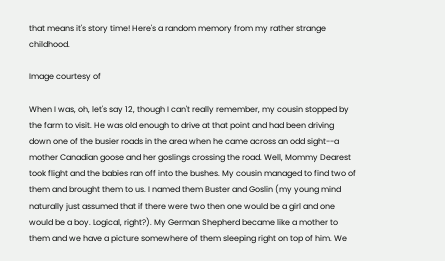that means it's story time! Here's a random memory from my rather strange childhood.

Image courtesy of

When I was, oh, let's say 12, though I can't really remember, my cousin stopped by the farm to visit. He was old enough to drive at that point and had been driving down one of the busier roads in the area when he came across an odd sight--a mother Canadian goose and her goslings crossing the road. Well, Mommy Dearest took flight and the babies ran off into the bushes. My cousin managed to find two of them and brought them to us. I named them Buster and Goslin (my young mind naturally just assumed that if there were two then one would be a girl and one would be a boy. Logical, right?). My German Shepherd became like a mother to them and we have a picture somewhere of them sleeping right on top of him. We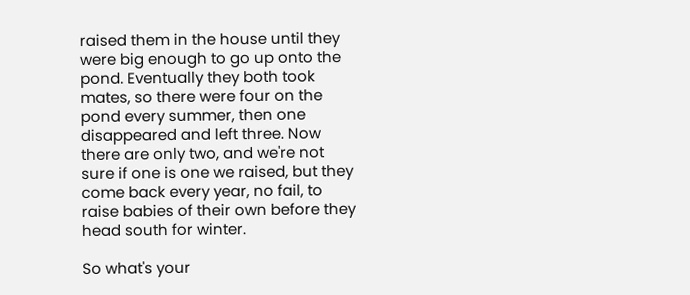raised them in the house until they were big enough to go up onto the pond. Eventually they both took mates, so there were four on the pond every summer, then one disappeared and left three. Now there are only two, and we're not sure if one is one we raised, but they come back every year, no fail, to raise babies of their own before they head south for winter.

So what's your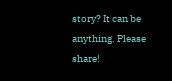story? It can be anything. Please share!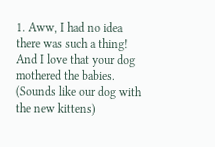1. Aww, I had no idea there was such a thing! And I love that your dog mothered the babies. (Sounds like our dog with the new kittens)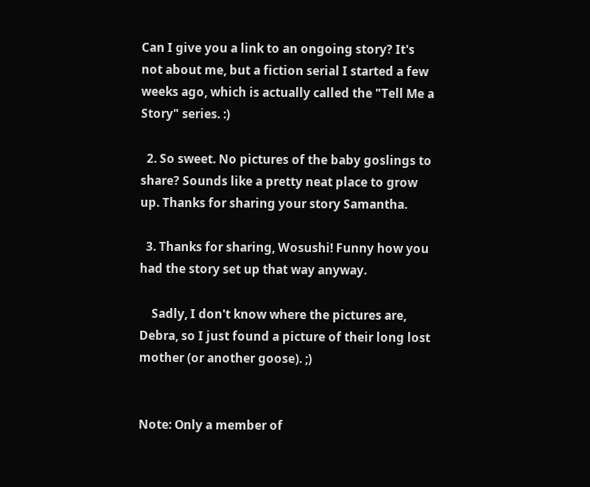Can I give you a link to an ongoing story? It's not about me, but a fiction serial I started a few weeks ago, which is actually called the "Tell Me a Story" series. :)

  2. So sweet. No pictures of the baby goslings to share? Sounds like a pretty neat place to grow up. Thanks for sharing your story Samantha.

  3. Thanks for sharing, Wosushi! Funny how you had the story set up that way anyway.

    Sadly, I don't know where the pictures are, Debra, so I just found a picture of their long lost mother (or another goose). ;)


Note: Only a member of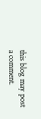this blog may post a comment.